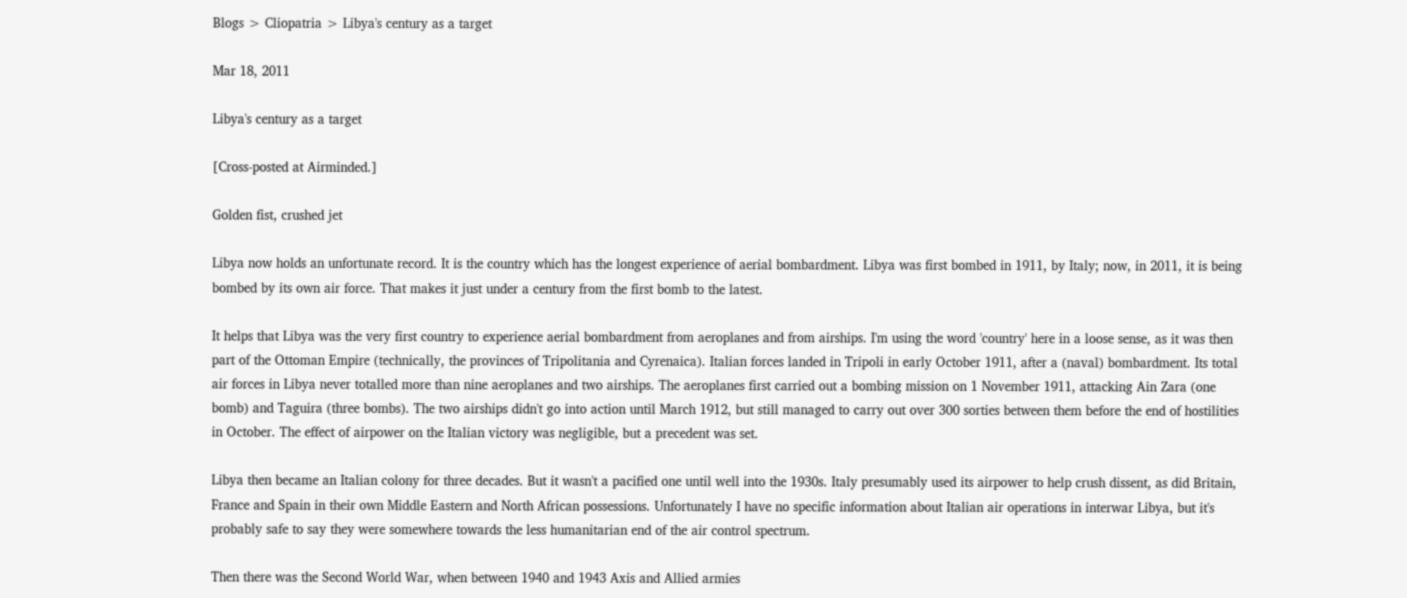Blogs > Cliopatria > Libya's century as a target

Mar 18, 2011

Libya's century as a target

[Cross-posted at Airminded.]

Golden fist, crushed jet

Libya now holds an unfortunate record. It is the country which has the longest experience of aerial bombardment. Libya was first bombed in 1911, by Italy; now, in 2011, it is being bombed by its own air force. That makes it just under a century from the first bomb to the latest.

It helps that Libya was the very first country to experience aerial bombardment from aeroplanes and from airships. I'm using the word 'country' here in a loose sense, as it was then part of the Ottoman Empire (technically, the provinces of Tripolitania and Cyrenaica). Italian forces landed in Tripoli in early October 1911, after a (naval) bombardment. Its total air forces in Libya never totalled more than nine aeroplanes and two airships. The aeroplanes first carried out a bombing mission on 1 November 1911, attacking Ain Zara (one bomb) and Taguira (three bombs). The two airships didn't go into action until March 1912, but still managed to carry out over 300 sorties between them before the end of hostilities in October. The effect of airpower on the Italian victory was negligible, but a precedent was set.

Libya then became an Italian colony for three decades. But it wasn't a pacified one until well into the 1930s. Italy presumably used its airpower to help crush dissent, as did Britain, France and Spain in their own Middle Eastern and North African possessions. Unfortunately I have no specific information about Italian air operations in interwar Libya, but it's probably safe to say they were somewhere towards the less humanitarian end of the air control spectrum.

Then there was the Second World War, when between 1940 and 1943 Axis and Allied armies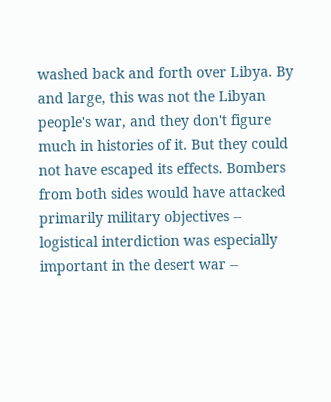washed back and forth over Libya. By and large, this was not the Libyan people's war, and they don't figure much in histories of it. But they could not have escaped its effects. Bombers from both sides would have attacked primarily military objectives -- logistical interdiction was especially important in the desert war --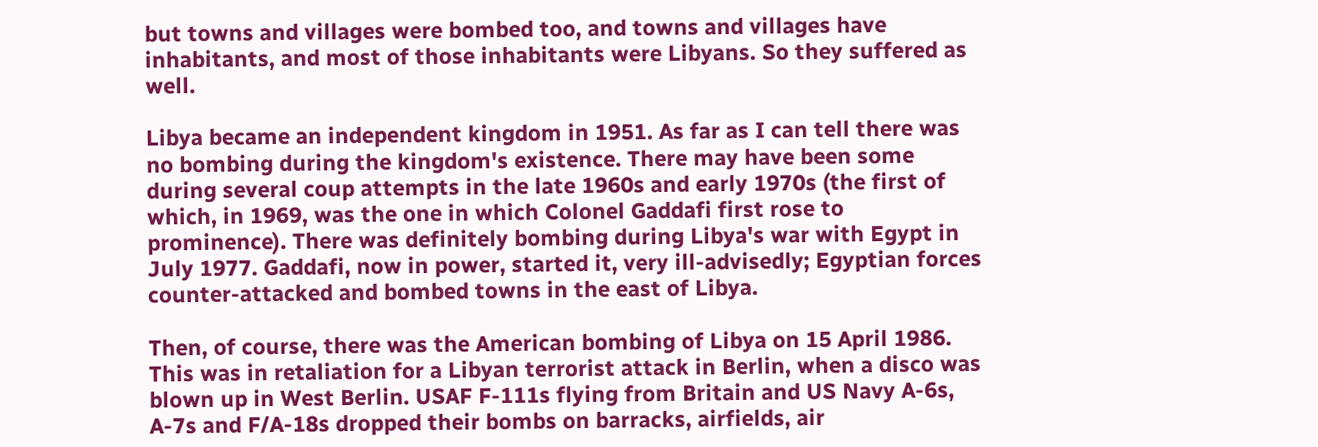but towns and villages were bombed too, and towns and villages have inhabitants, and most of those inhabitants were Libyans. So they suffered as well.

Libya became an independent kingdom in 1951. As far as I can tell there was no bombing during the kingdom's existence. There may have been some during several coup attempts in the late 1960s and early 1970s (the first of which, in 1969, was the one in which Colonel Gaddafi first rose to prominence). There was definitely bombing during Libya's war with Egypt in July 1977. Gaddafi, now in power, started it, very ill-advisedly; Egyptian forces counter-attacked and bombed towns in the east of Libya.

Then, of course, there was the American bombing of Libya on 15 April 1986. This was in retaliation for a Libyan terrorist attack in Berlin, when a disco was blown up in West Berlin. USAF F-111s flying from Britain and US Navy A-6s, A-7s and F/A-18s dropped their bombs on barracks, airfields, air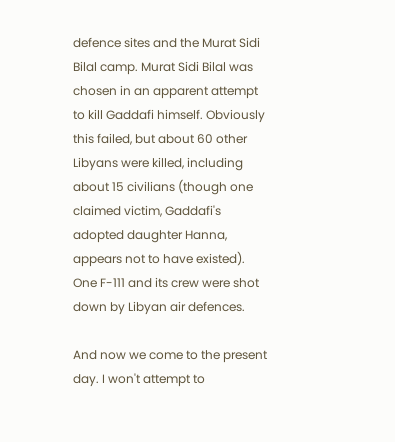defence sites and the Murat Sidi Bilal camp. Murat Sidi Bilal was chosen in an apparent attempt to kill Gaddafi himself. Obviously this failed, but about 60 other Libyans were killed, including about 15 civilians (though one claimed victim, Gaddafi's adopted daughter Hanna, appears not to have existed). One F-111 and its crew were shot down by Libyan air defences.

And now we come to the present day. I won't attempt to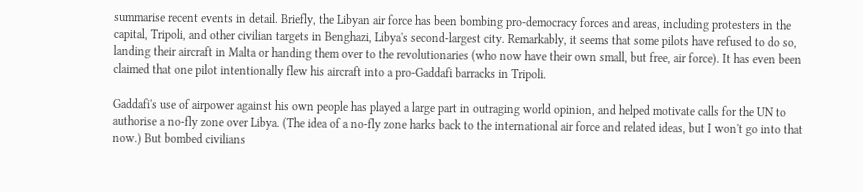summarise recent events in detail. Briefly, the Libyan air force has been bombing pro-democracy forces and areas, including protesters in the capital, Tripoli, and other civilian targets in Benghazi, Libya's second-largest city. Remarkably, it seems that some pilots have refused to do so, landing their aircraft in Malta or handing them over to the revolutionaries (who now have their own small, but free, air force). It has even been claimed that one pilot intentionally flew his aircraft into a pro-Gaddafi barracks in Tripoli.

Gaddafi's use of airpower against his own people has played a large part in outraging world opinion, and helped motivate calls for the UN to authorise a no-fly zone over Libya. (The idea of a no-fly zone harks back to the international air force and related ideas, but I won't go into that now.) But bombed civilians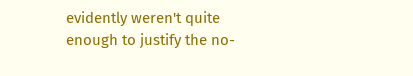evidently weren't quite enough to justify the no-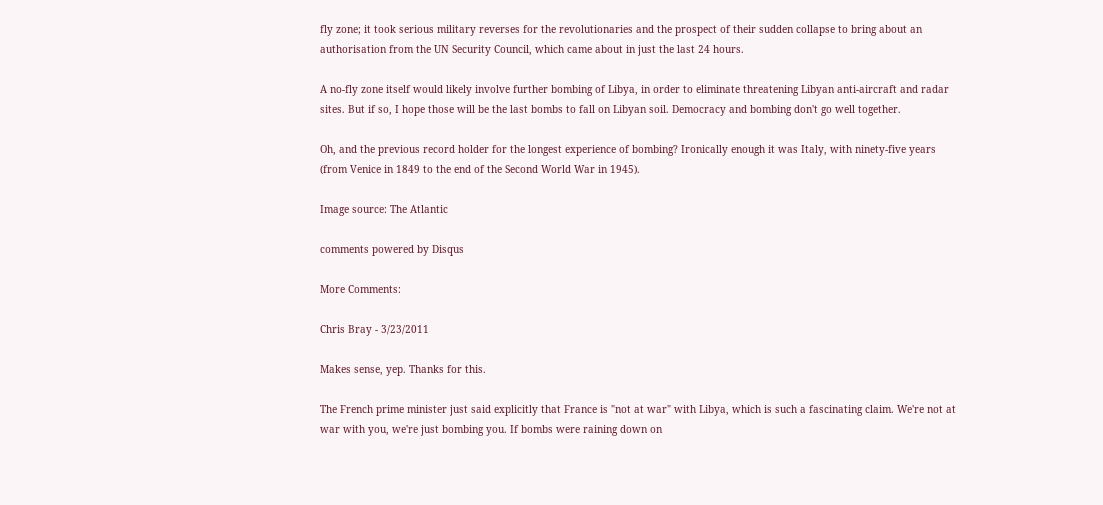fly zone; it took serious military reverses for the revolutionaries and the prospect of their sudden collapse to bring about an authorisation from the UN Security Council, which came about in just the last 24 hours.

A no-fly zone itself would likely involve further bombing of Libya, in order to eliminate threatening Libyan anti-aircraft and radar sites. But if so, I hope those will be the last bombs to fall on Libyan soil. Democracy and bombing don't go well together.

Oh, and the previous record holder for the longest experience of bombing? Ironically enough it was Italy, with ninety-five years (from Venice in 1849 to the end of the Second World War in 1945).

Image source: The Atlantic

comments powered by Disqus

More Comments:

Chris Bray - 3/23/2011

Makes sense, yep. Thanks for this.

The French prime minister just said explicitly that France is "not at war" with Libya, which is such a fascinating claim. We're not at war with you, we're just bombing you. If bombs were raining down on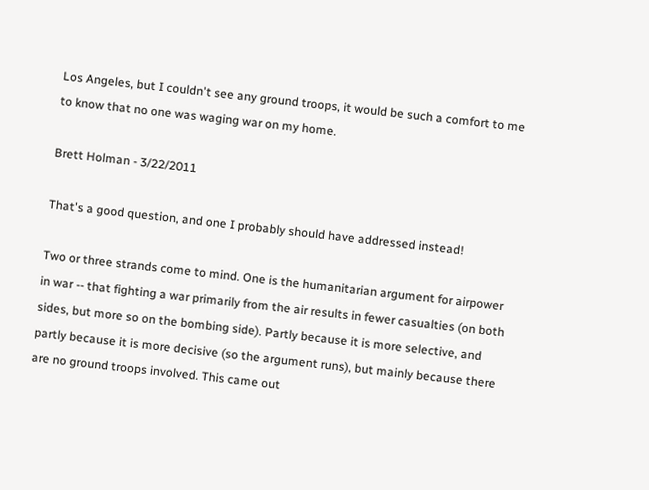Los Angeles, but I couldn't see any ground troops, it would be such a comfort to me to know that no one was waging war on my home.

Brett Holman - 3/22/2011

That's a good question, and one I probably should have addressed instead!

Two or three strands come to mind. One is the humanitarian argument for airpower in war -- that fighting a war primarily from the air results in fewer casualties (on both sides, but more so on the bombing side). Partly because it is more selective, and partly because it is more decisive (so the argument runs), but mainly because there are no ground troops involved. This came out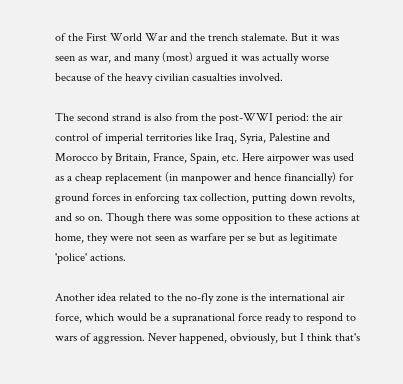of the First World War and the trench stalemate. But it was seen as war, and many (most) argued it was actually worse because of the heavy civilian casualties involved.

The second strand is also from the post-WWI period: the air control of imperial territories like Iraq, Syria, Palestine and Morocco by Britain, France, Spain, etc. Here airpower was used as a cheap replacement (in manpower and hence financially) for ground forces in enforcing tax collection, putting down revolts, and so on. Though there was some opposition to these actions at home, they were not seen as warfare per se but as legitimate 'police' actions.

Another idea related to the no-fly zone is the international air force, which would be a supranational force ready to respond to wars of aggression. Never happened, obviously, but I think that's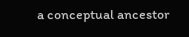a conceptual ancestor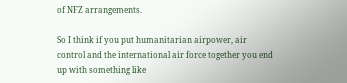of NFZ arrangements.

So I think if you put humanitarian airpower, air control and the international air force together you end up with something like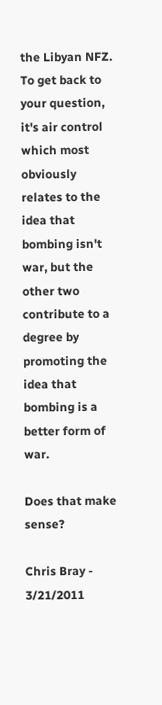the Libyan NFZ. To get back to your question, it's air control which most obviously relates to the idea that bombing isn't war, but the other two contribute to a degree by promoting the idea that bombing is a better form of war.

Does that make sense?

Chris Bray - 3/21/2011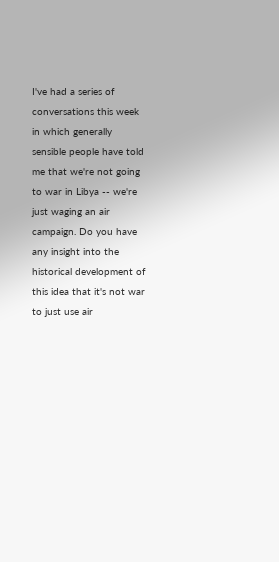I've had a series of conversations this week in which generally sensible people have told me that we're not going to war in Libya -- we're just waging an air campaign. Do you have any insight into the historical development of this idea that it's not war to just use air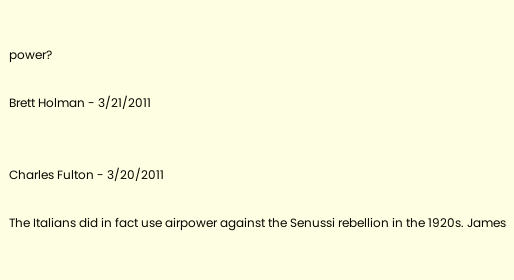power?

Brett Holman - 3/21/2011


Charles Fulton - 3/20/2011

The Italians did in fact use airpower against the Senussi rebellion in the 1920s. James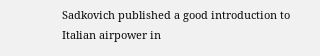Sadkovich published a good introduction to Italian airpower in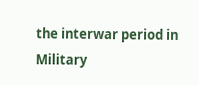the interwar period in Military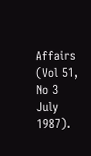Affairs (Vol 51, No 3 July 1987).